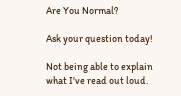Are You Normal?

Ask your question today!

Not being able to explain what I've read out loud.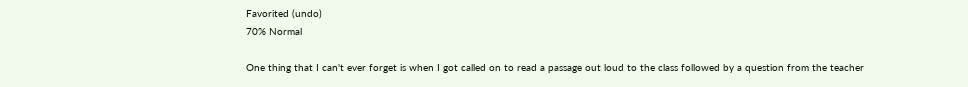Favorited (undo)
70% Normal

One thing that I can't ever forget is when I got called on to read a passage out loud to the class followed by a question from the teacher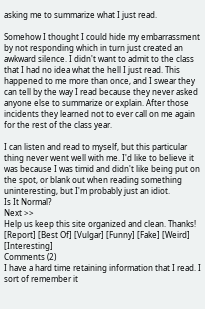asking me to summarize what I just read.

Somehow I thought I could hide my embarrassment by not responding which in turn just created an awkward silence. I didn't want to admit to the class that I had no idea what the hell I just read. This happened to me more than once, and I swear they can tell by the way I read because they never asked anyone else to summarize or explain. After those incidents they learned not to ever call on me again for the rest of the class year.

I can listen and read to myself, but this particular thing never went well with me. I'd like to believe it was because I was timid and didn't like being put on the spot, or blank out when reading something uninteresting, but I'm probably just an idiot.
Is It Normal?
Next >>
Help us keep this site organized and clean. Thanks! [Report] [Best Of] [Vulgar] [Funny] [Fake] [Weird] [Interesting]
Comments (2)
I have a hard time retaining information that I read. I sort of remember it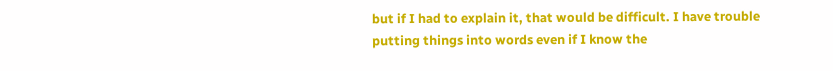but if I had to explain it, that would be difficult. I have trouble putting things into words even if I know the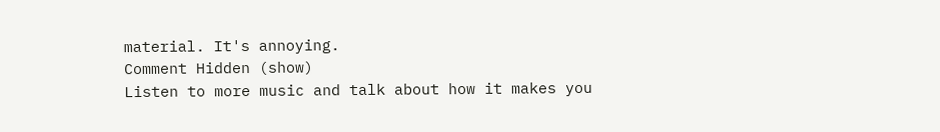material. It's annoying.
Comment Hidden (show)
Listen to more music and talk about how it makes you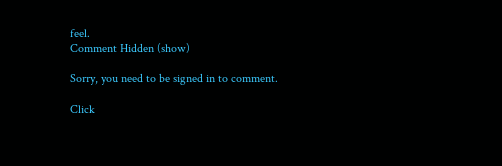feel.
Comment Hidden (show)

Sorry, you need to be signed in to comment.

Click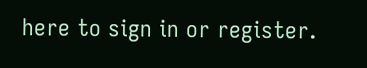here to sign in or register.